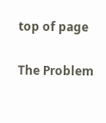top of page

The Problem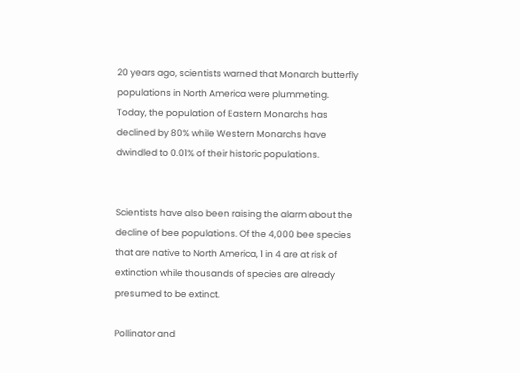20 years ago, scientists warned that Monarch butterfly populations in North America were plummeting. Today, the population of Eastern Monarchs has declined by 80% while Western Monarchs have dwindled to 0.01% of their historic populations.


Scientists have also been raising the alarm about the decline of bee populations. Of the 4,000 bee species that are native to North America, 1 in 4 are at risk of extinction while thousands of species are already presumed to be extinct.

Pollinator and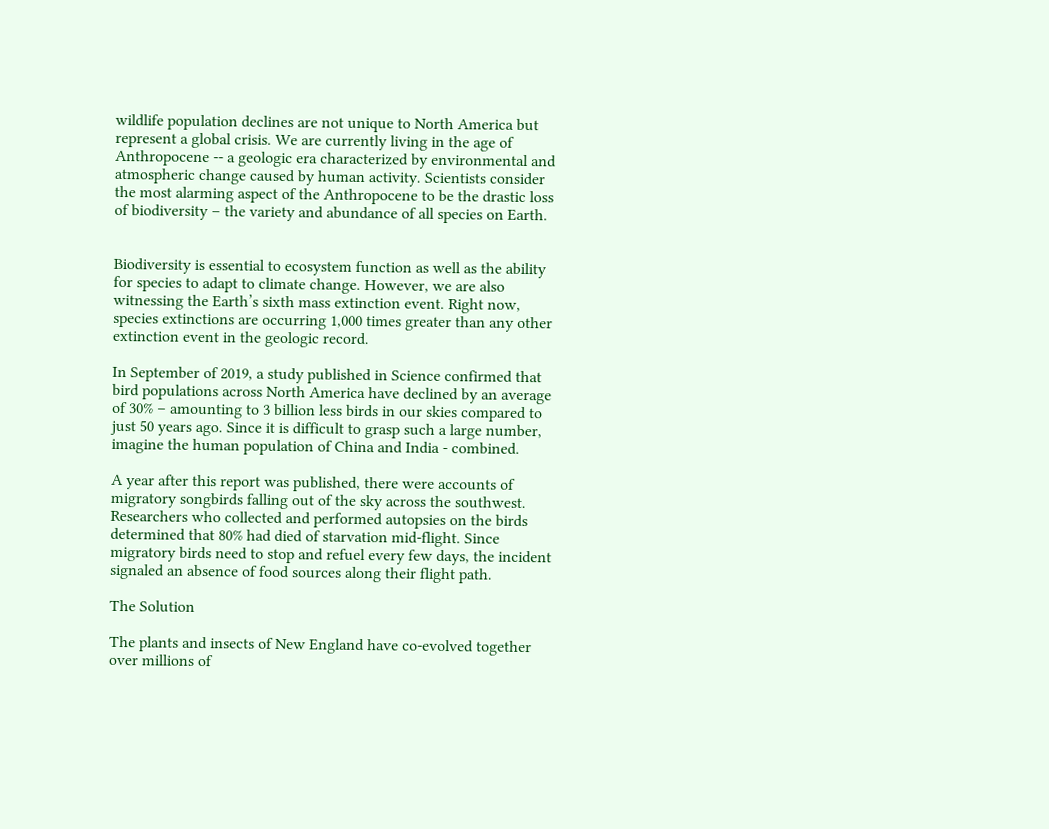wildlife population declines are not unique to North America but represent a global crisis. We are currently living in the age of Anthropocene -- a geologic era characterized by environmental and atmospheric change caused by human activity. Scientists consider the most alarming aspect of the Anthropocene to be the drastic loss of biodiversity – the variety and abundance of all species on Earth.


Biodiversity is essential to ecosystem function as well as the ability for species to adapt to climate change. However, we are also witnessing the Earth’s sixth mass extinction event. Right now, species extinctions are occurring 1,000 times greater than any other extinction event in the geologic record.

In September of 2019, a study published in Science confirmed that bird populations across North America have declined by an average of 30% – amounting to 3 billion less birds in our skies compared to just 50 years ago. Since it is difficult to grasp such a large number, imagine the human population of China and India - combined.

A year after this report was published, there were accounts of migratory songbirds falling out of the sky across the southwest. Researchers who collected and performed autopsies on the birds determined that 80% had died of starvation mid-flight. Since migratory birds need to stop and refuel every few days, the incident signaled an absence of food sources along their flight path.

The Solution

The plants and insects of New England have co-evolved together over millions of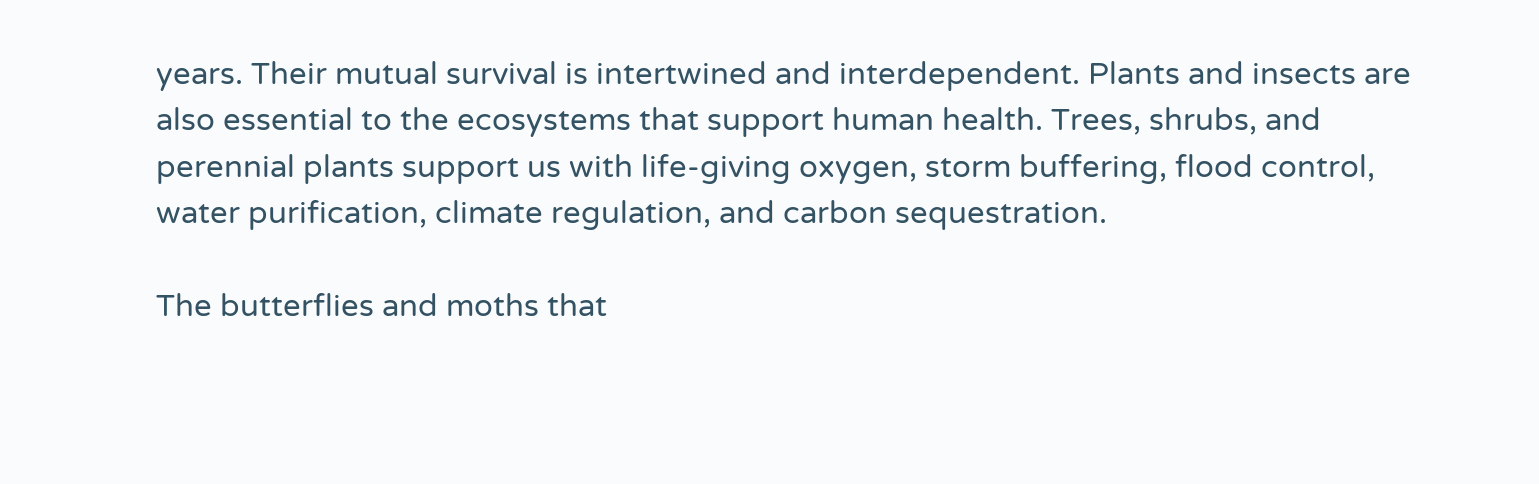years. Their mutual survival is intertwined and interdependent. Plants and insects are also essential to the ecosystems that support human health. Trees, shrubs, and perennial plants support us with life-giving oxygen, storm buffering, flood control, water purification, climate regulation, and carbon sequestration.

The butterflies and moths that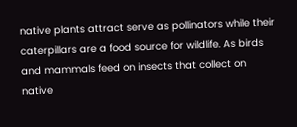native plants attract serve as pollinators while their  caterpillars are a food source for wildlife. As birds and mammals feed on insects that collect on native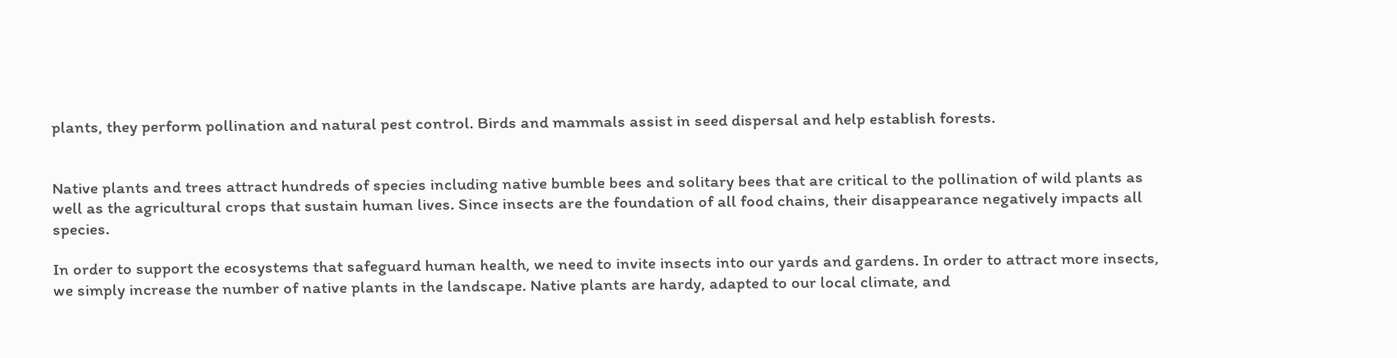plants, they perform pollination and natural pest control. Birds and mammals assist in seed dispersal and help establish forests.


Native plants and trees attract hundreds of species including native bumble bees and solitary bees that are critical to the pollination of wild plants as well as the agricultural crops that sustain human lives. Since insects are the foundation of all food chains, their disappearance negatively impacts all species.

In order to support the ecosystems that safeguard human health, we need to invite insects into our yards and gardens. In order to attract more insects, we simply increase the number of native plants in the landscape. Native plants are hardy, adapted to our local climate, and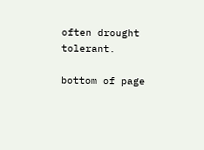often drought tolerant.

bottom of page